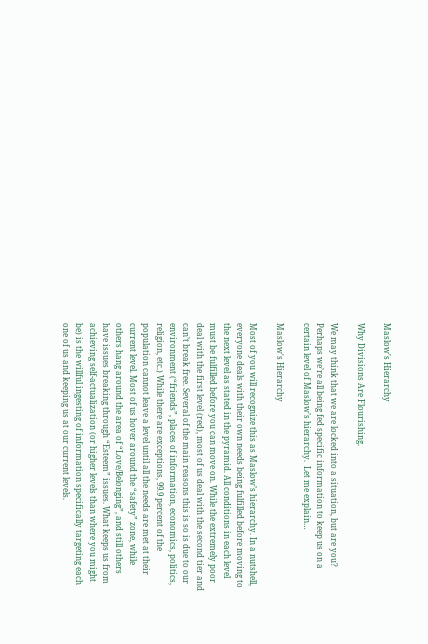Maslow's Hierarchy

Why Divisions Are Flourishing.

We may think that we are locked into a situation, but are you?  Perhaps we’re all being fed specific information to keep us on a certain level of Maslow’s hierarchy.  Let me explain…

Maslow's Hierarchy

Most of you will recognize this as Maslow’s hierarchy. In a nutshell, everyone deals with their own needs being fulfilled before moving to the next level as stated in the pyramid. All conditions in each level must be fulfilled before you can move on. While the extremely poor deal with the first level (red), most of us deal with the second tier and can’t break free. Several of the main reasons this is so is due to our environment (“friends”, places of information, economics, politics, religion, etc.) While there are exceptions, 99.9 percent of the population cannot leave a level until all the needs are met at their current level. Most of us hover around the “safety” zone, while others hang around the area of “Love/Belonging”, and still others have issues breaking through “Esteem” issues. What keeps us from achieving self-actualization (or higher levels than where you might be) is the willful ingesting of information specifically targeting each one of us and keeping us at our current levels.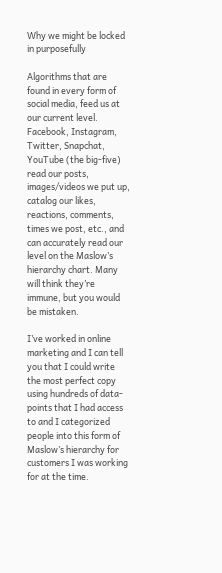Why we might be locked in purposefully

Algorithms that are found in every form of social media, feed us at our current level. Facebook, Instagram, Twitter, Snapchat, YouTube (the big-five) read our posts, images/videos we put up, catalog our likes, reactions, comments, times we post, etc., and can accurately read our level on the Maslow’s hierarchy chart. Many will think they’re immune, but you would be mistaken.

I’ve worked in online marketing and I can tell you that I could write the most perfect copy using hundreds of data-points that I had access to and I categorized people into this form of Maslow’s hierarchy for customers I was working for at the time.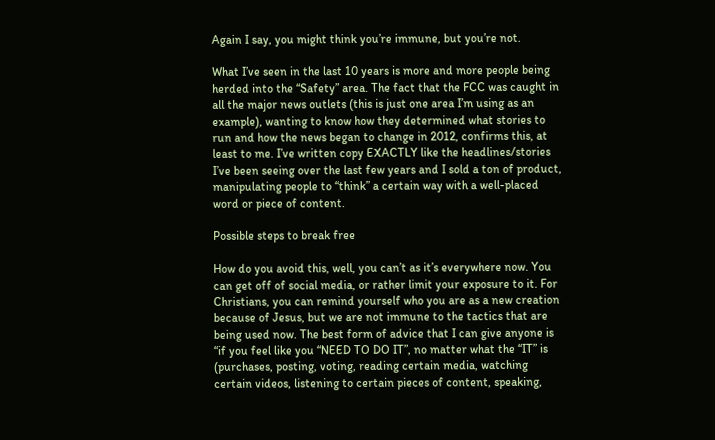Again I say, you might think you’re immune, but you’re not.

What I’ve seen in the last 10 years is more and more people being herded into the “Safety” area. The fact that the FCC was caught in all the major news outlets (this is just one area I’m using as an example), wanting to know how they determined what stories to run and how the news began to change in 2012, confirms this, at least to me. I’ve written copy EXACTLY like the headlines/stories I’ve been seeing over the last few years and I sold a ton of product, manipulating people to “think” a certain way with a well-placed word or piece of content.

Possible steps to break free

How do you avoid this, well, you can’t as it’s everywhere now. You can get off of social media, or rather limit your exposure to it. For Christians, you can remind yourself who you are as a new creation because of Jesus, but we are not immune to the tactics that are being used now. The best form of advice that I can give anyone is “if you feel like you “NEED TO DO IT”, no matter what the “IT” is (purchases, posting, voting, reading certain media, watching certain videos, listening to certain pieces of content, speaking,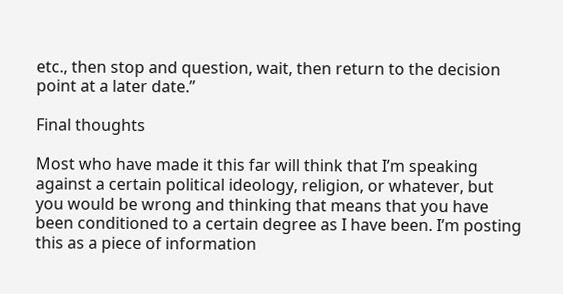etc., then stop and question, wait, then return to the decision point at a later date.”

Final thoughts

Most who have made it this far will think that I’m speaking against a certain political ideology, religion, or whatever, but you would be wrong and thinking that means that you have been conditioned to a certain degree as I have been. I’m posting this as a piece of information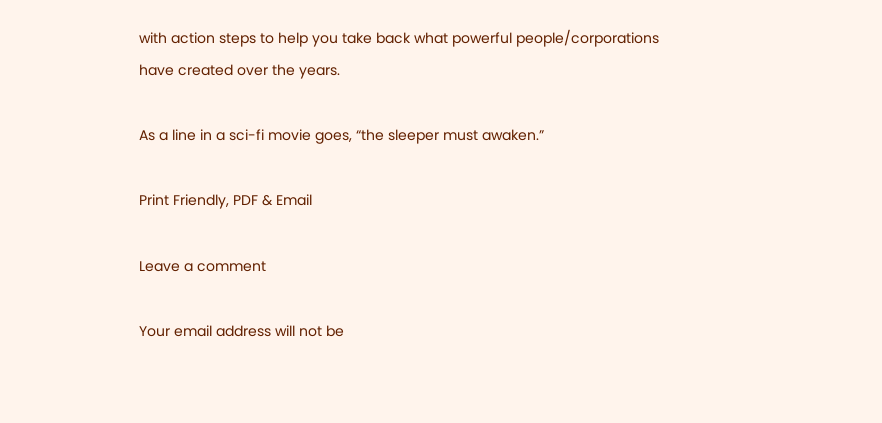with action steps to help you take back what powerful people/corporations have created over the years.

As a line in a sci-fi movie goes, “the sleeper must awaken.”

Print Friendly, PDF & Email

Leave a comment

Your email address will not be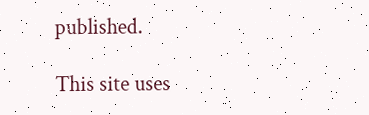published.

This site uses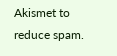Akismet to reduce spam.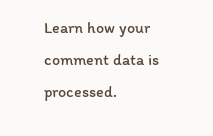Learn how your comment data is processed.